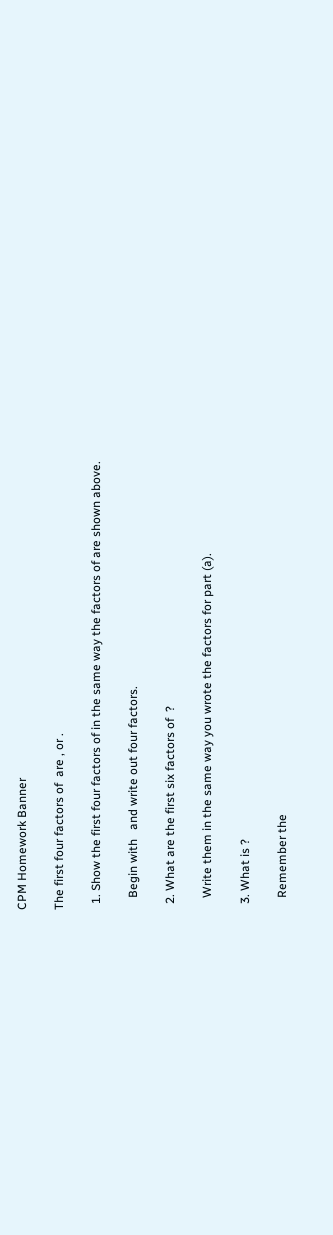CPM Homework Banner

The first four factors of  are , or .

  1. Show the first four factors of in the same way the factors of are shown above.

    Begin with   and write out four factors.

  2. What are the first six factors of  ?

    Write them in the same way you wrote the factors for part (a).

  3. What is ?

    Remember the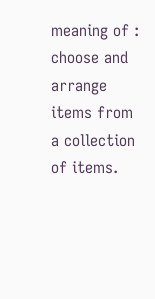meaning of : choose and arrange items from a collection of items.